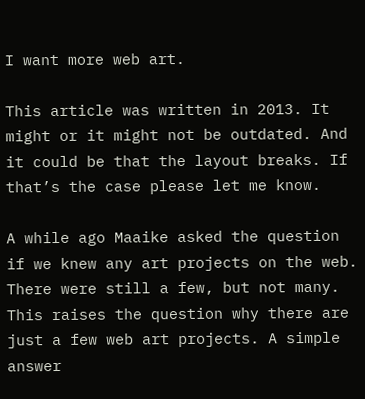I want more web art.

This article was written in 2013. It might or it might not be outdated. And it could be that the layout breaks. If that’s the case please let me know.

A while ago Maaike asked the question if we knew any art projects on the web. There were still a few, but not many. This raises the question why there are just a few web art projects. A simple answer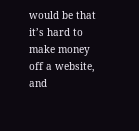would be that it’s hard to make money off a website, and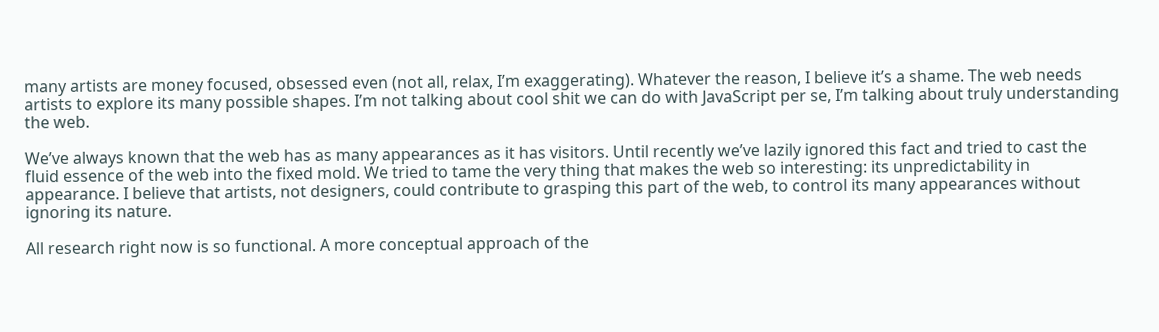many artists are money focused, obsessed even (not all, relax, I’m exaggerating). Whatever the reason, I believe it’s a shame. The web needs artists to explore its many possible shapes. I’m not talking about cool shit we can do with JavaScript per se, I’m talking about truly understanding the web.

We’ve always known that the web has as many appearances as it has visitors. Until recently we’ve lazily ignored this fact and tried to cast the fluid essence of the web into the fixed mold. We tried to tame the very thing that makes the web so interesting: its unpredictability in appearance. I believe that artists, not designers, could contribute to grasping this part of the web, to control its many appearances without ignoring its nature.

All research right now is so functional. A more conceptual approach of the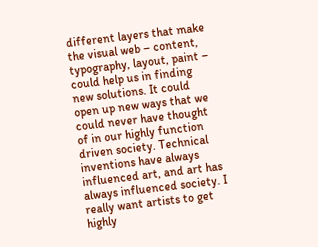different layers that make the visual web – content, typography, layout, paint – could help us in finding new solutions. It could open up new ways that we could never have thought of in our highly function driven society. Technical inventions have always influenced art, and art has always influenced society. I really want artists to get highly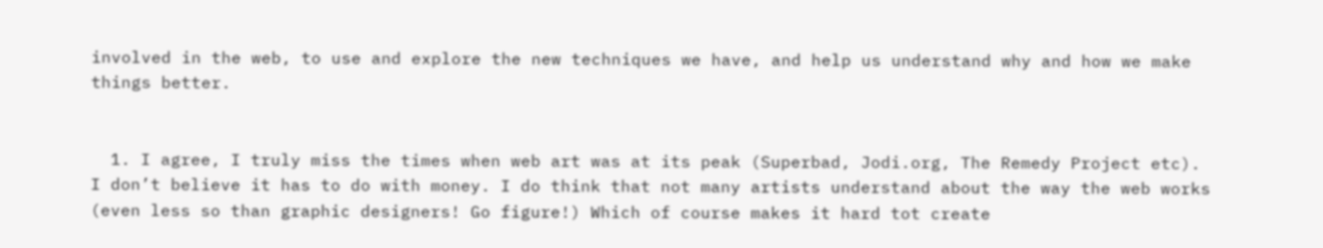involved in the web, to use and explore the new techniques we have, and help us understand why and how we make things better.


  1. I agree, I truly miss the times when web art was at its peak (Superbad, Jodi.org, The Remedy Project etc). I don’t believe it has to do with money. I do think that not many artists understand about the way the web works (even less so than graphic designers! Go figure!) Which of course makes it hard tot create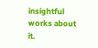insightful works about it.